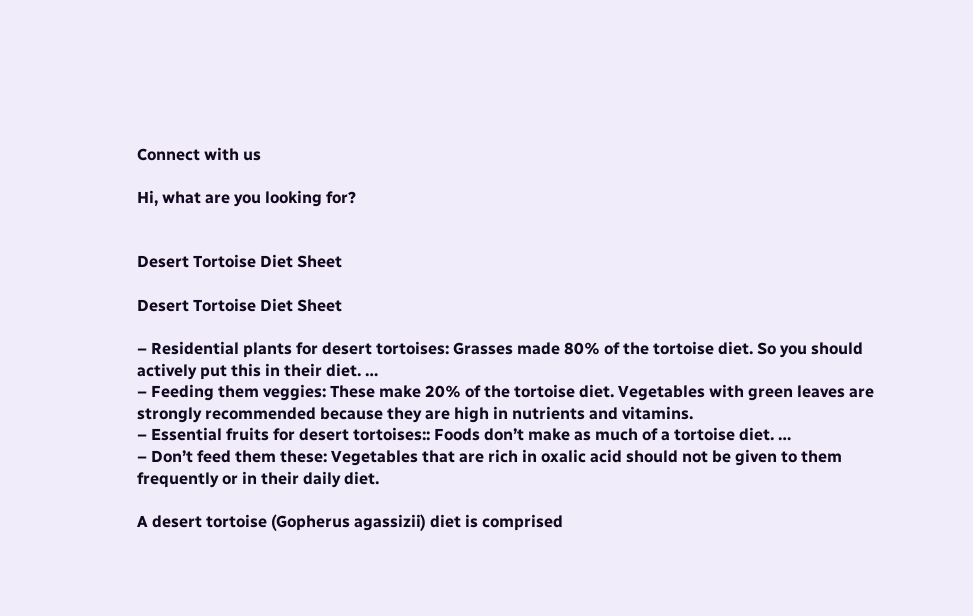Connect with us

Hi, what are you looking for?


Desert Tortoise Diet Sheet

Desert Tortoise Diet Sheet

– Residential plants for desert tortoises: Grasses made 80% of the tortoise diet. So you should actively put this in their diet. …
– Feeding them veggies: These make 20% of the tortoise diet. Vegetables with green leaves are strongly recommended because they are high in nutrients and vitamins.
– Essential fruits for desert tortoises:: Foods don’t make as much of a tortoise diet. …
– Don’t feed them these: Vegetables that are rich in oxalic acid should not be given to them frequently or in their daily diet.

A desert tortoise (Gopherus agassizii) diet is comprised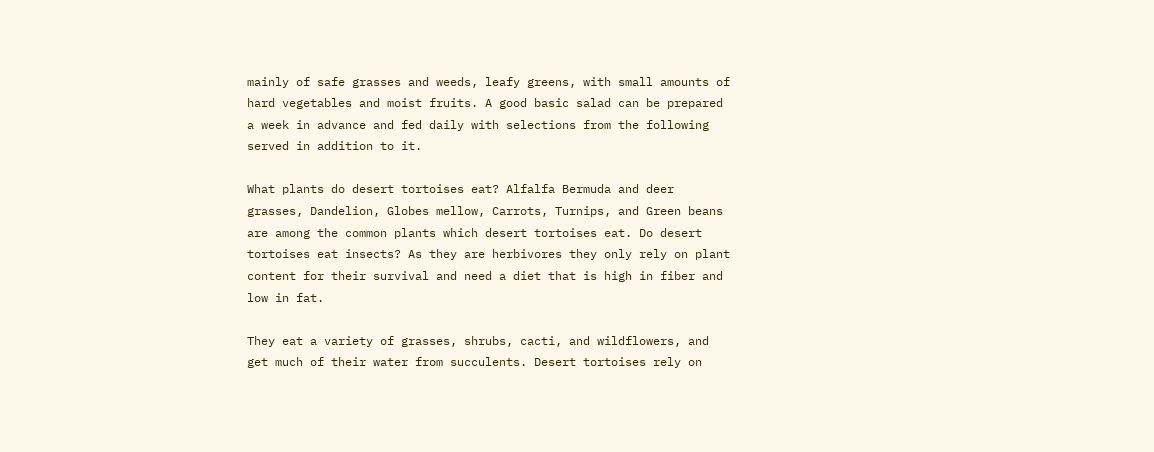mainly of safe grasses and weeds, leafy greens, with small amounts of hard vegetables and moist fruits. A good basic salad can be prepared a week in advance and fed daily with selections from the following served in addition to it.

What plants do desert tortoises eat? Alfalfa Bermuda and deer grasses, Dandelion, Globes mellow, Carrots, Turnips, and Green beans are among the common plants which desert tortoises eat. Do desert tortoises eat insects? As they are herbivores they only rely on plant content for their survival and need a diet that is high in fiber and low in fat.

They eat a variety of grasses, shrubs, cacti, and wildflowers, and get much of their water from succulents. Desert tortoises rely on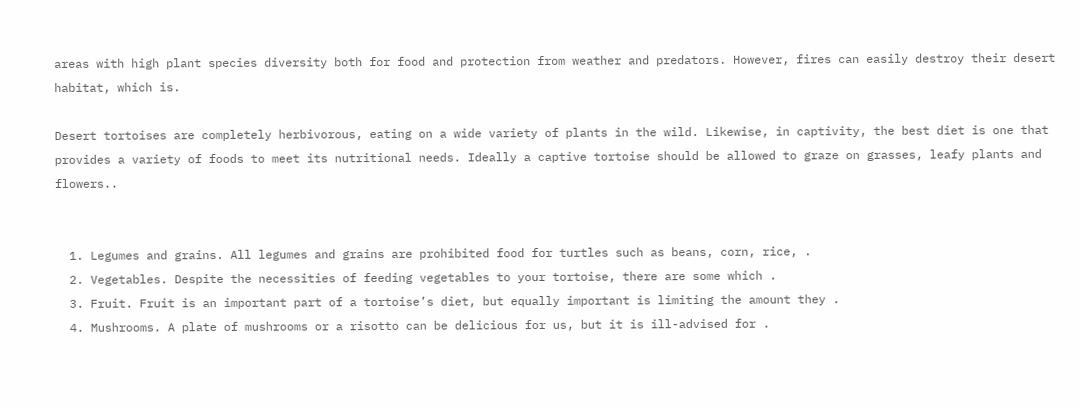areas with high plant species diversity both for food and protection from weather and predators. However, fires can easily destroy their desert habitat, which is.

Desert tortoises are completely herbivorous, eating on a wide variety of plants in the wild. Likewise, in captivity, the best diet is one that provides a variety of foods to meet its nutritional needs. Ideally a captive tortoise should be allowed to graze on grasses, leafy plants and flowers..


  1. Legumes and grains. All legumes and grains are prohibited food for turtles such as beans, corn, rice, .
  2. Vegetables. Despite the necessities of feeding vegetables to your tortoise, there are some which .
  3. Fruit. Fruit is an important part of a tortoise’s diet, but equally important is limiting the amount they .
  4. Mushrooms. A plate of mushrooms or a risotto can be delicious for us, but it is ill-advised for .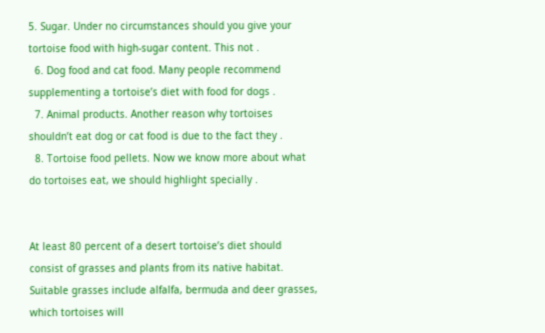5. Sugar. Under no circumstances should you give your tortoise food with high-sugar content. This not .
  6. Dog food and cat food. Many people recommend supplementing a tortoise’s diet with food for dogs .
  7. Animal products. Another reason why tortoises shouldn’t eat dog or cat food is due to the fact they .
  8. Tortoise food pellets. Now we know more about what do tortoises eat, we should highlight specially .


At least 80 percent of a desert tortoise’s diet should consist of grasses and plants from its native habitat. Suitable grasses include alfalfa, bermuda and deer grasses, which tortoises will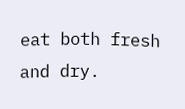eat both fresh and dry.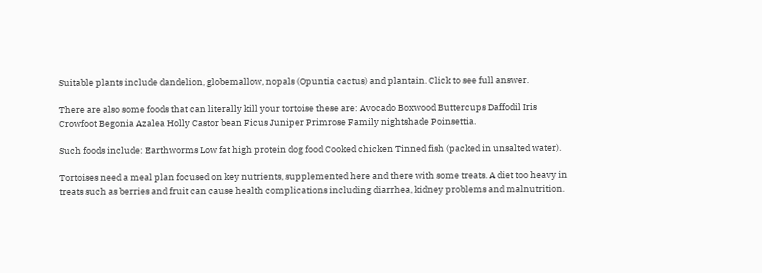Suitable plants include dandelion, globemallow, nopals (Opuntia cactus) and plantain. Click to see full answer.

There are also some foods that can literally kill your tortoise these are: Avocado Boxwood Buttercups Daffodil Iris Crowfoot Begonia Azalea Holly Castor bean Ficus Juniper Primrose Family nightshade Poinsettia.

Such foods include: Earthworms Low fat high protein dog food Cooked chicken Tinned fish (packed in unsalted water).

Tortoises need a meal plan focused on key nutrients, supplemented here and there with some treats. A diet too heavy in treats such as berries and fruit can cause health complications including diarrhea, kidney problems and malnutrition.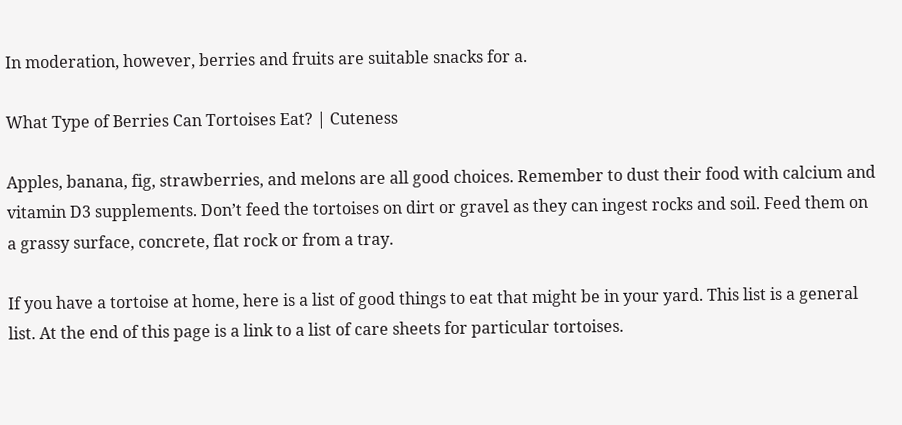In moderation, however, berries and fruits are suitable snacks for a.

What Type of Berries Can Tortoises Eat? | Cuteness

Apples, banana, fig, strawberries, and melons are all good choices. Remember to dust their food with calcium and vitamin D3 supplements. Don’t feed the tortoises on dirt or gravel as they can ingest rocks and soil. Feed them on a grassy surface, concrete, flat rock or from a tray.

If you have a tortoise at home, here is a list of good things to eat that might be in your yard. This list is a general list. At the end of this page is a link to a list of care sheets for particular tortoises.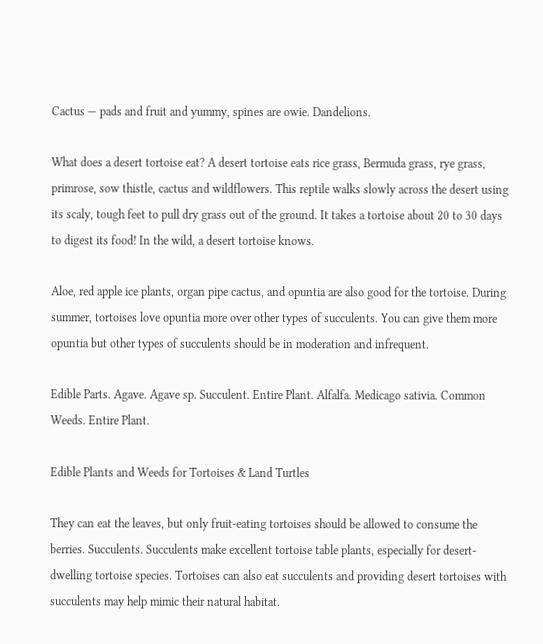Cactus — pads and fruit and yummy, spines are owie. Dandelions.

What does a desert tortoise eat? A desert tortoise eats rice grass, Bermuda grass, rye grass, primrose, sow thistle, cactus and wildflowers. This reptile walks slowly across the desert using its scaly, tough feet to pull dry grass out of the ground. It takes a tortoise about 20 to 30 days to digest its food! In the wild, a desert tortoise knows.

Aloe, red apple ice plants, organ pipe cactus, and opuntia are also good for the tortoise. During summer, tortoises love opuntia more over other types of succulents. You can give them more opuntia but other types of succulents should be in moderation and infrequent.

Edible Parts. Agave. Agave sp. Succulent. Entire Plant. Alfalfa. Medicago sativia. Common Weeds. Entire Plant.

Edible Plants and Weeds for Tortoises & Land Turtles

They can eat the leaves, but only fruit-eating tortoises should be allowed to consume the berries. Succulents. Succulents make excellent tortoise table plants, especially for desert-dwelling tortoise species. Tortoises can also eat succulents and providing desert tortoises with succulents may help mimic their natural habitat.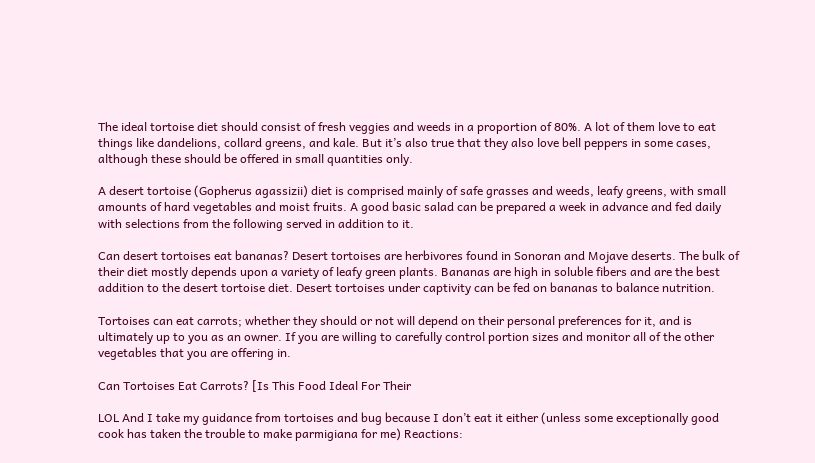The ideal tortoise diet should consist of fresh veggies and weeds in a proportion of 80%. A lot of them love to eat things like dandelions, collard greens, and kale. But it’s also true that they also love bell peppers in some cases, although these should be offered in small quantities only.

A desert tortoise (Gopherus agassizii) diet is comprised mainly of safe grasses and weeds, leafy greens, with small amounts of hard vegetables and moist fruits. A good basic salad can be prepared a week in advance and fed daily with selections from the following served in addition to it.

Can desert tortoises eat bananas? Desert tortoises are herbivores found in Sonoran and Mojave deserts. The bulk of their diet mostly depends upon a variety of leafy green plants. Bananas are high in soluble fibers and are the best addition to the desert tortoise diet. Desert tortoises under captivity can be fed on bananas to balance nutrition.

Tortoises can eat carrots; whether they should or not will depend on their personal preferences for it, and is ultimately up to you as an owner. If you are willing to carefully control portion sizes and monitor all of the other vegetables that you are offering in.

Can Tortoises Eat Carrots? [Is This Food Ideal For Their

LOL And I take my guidance from tortoises and bug because I don’t eat it either (unless some exceptionally good cook has taken the trouble to make parmigiana for me) Reactions: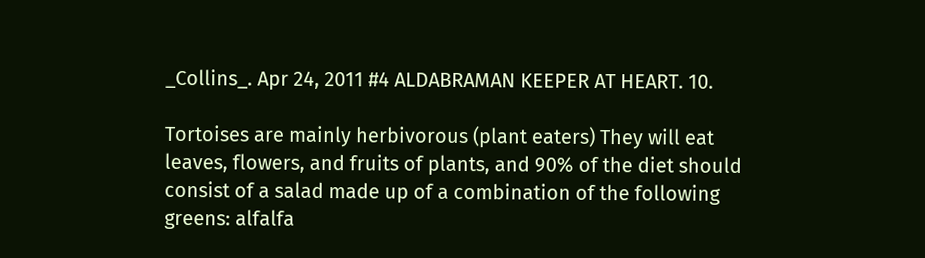_Collins_. Apr 24, 2011 #4 ALDABRAMAN KEEPER AT HEART. 10.

Tortoises are mainly herbivorous (plant eaters) They will eat leaves, flowers, and fruits of plants, and 90% of the diet should consist of a salad made up of a combination of the following greens: alfalfa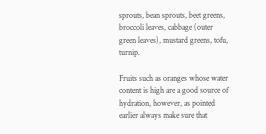sprouts, bean sprouts, beet greens, broccoli leaves, cabbage (outer green leaves), mustard greens, tofu, turnip.

Fruits such as oranges whose water content is high are a good source of hydration, however, as pointed earlier always make sure that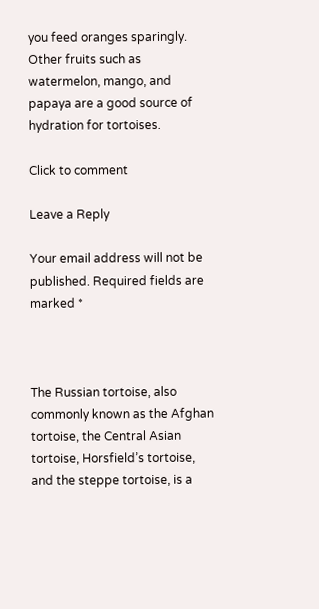you feed oranges sparingly. Other fruits such as watermelon, mango, and papaya are a good source of hydration for tortoises.

Click to comment

Leave a Reply

Your email address will not be published. Required fields are marked *



The Russian tortoise, also commonly known as the Afghan tortoise, the Central Asian tortoise, Horsfield’s tortoise, and the steppe tortoise, is a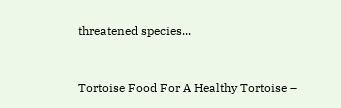threatened species...


Tortoise Food For A Healthy Tortoise –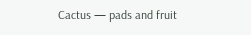Cactus — pads and fruit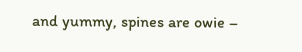and yummy, spines are owie –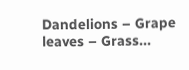Dandelions – Grape leaves – Grass...